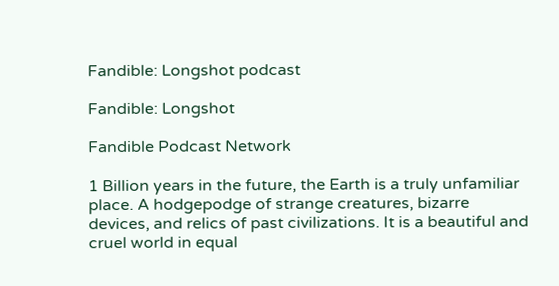Fandible: Longshot podcast

Fandible: Longshot

Fandible Podcast Network

1 Billion years in the future, the Earth is a truly unfamiliar place. A hodgepodge of strange creatures, bizarre devices, and relics of past civilizations. It is a beautiful and cruel world in equal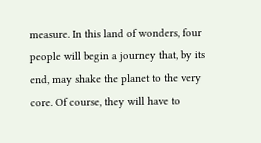measure. In this land of wonders, four people will begin a journey that, by its end, may shake the planet to the very core. Of course, they will have to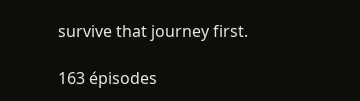survive that journey first.

163 épisodes